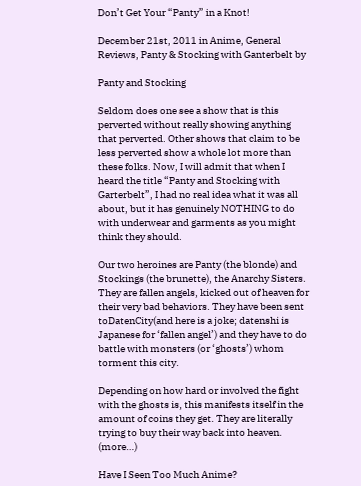Don’t Get Your “Panty” in a Knot!

December 21st, 2011 in Anime, General Reviews, Panty & Stocking with Ganterbelt by

Panty and Stocking

Seldom does one see a show that is this perverted without really showing anything that perverted. Other shows that claim to be less perverted show a whole lot more than these folks. Now, I will admit that when I heard the title “Panty and Stocking with Garterbelt”, I had no real idea what it was all about, but it has genuinely NOTHING to do with underwear and garments as you might think they should.

Our two heroines are Panty (the blonde) and Stockings (the brunette), the Anarchy Sisters. They are fallen angels, kicked out of heaven for their very bad behaviors. They have been sent toDatenCity(and here is a joke; datenshi is Japanese for ‘fallen angel’) and they have to do battle with monsters (or ‘ghosts’) whom torment this city.

Depending on how hard or involved the fight with the ghosts is, this manifests itself in the amount of coins they get. They are literally trying to buy their way back into heaven. (more…)

Have I Seen Too Much Anime?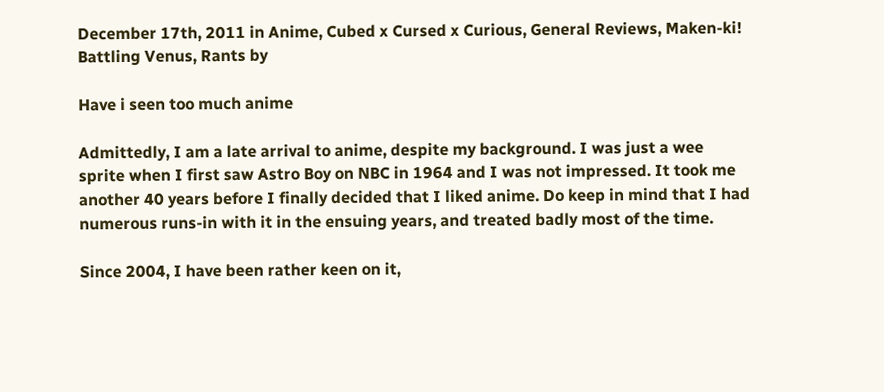December 17th, 2011 in Anime, Cubed x Cursed x Curious, General Reviews, Maken-ki! Battling Venus, Rants by

Have i seen too much anime

Admittedly, I am a late arrival to anime, despite my background. I was just a wee sprite when I first saw Astro Boy on NBC in 1964 and I was not impressed. It took me another 40 years before I finally decided that I liked anime. Do keep in mind that I had numerous runs-in with it in the ensuing years, and treated badly most of the time.

Since 2004, I have been rather keen on it,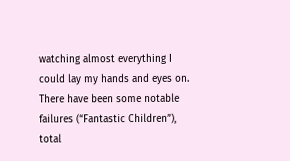watching almost everything I could lay my hands and eyes on. There have been some notable failures (“Fantastic Children”), total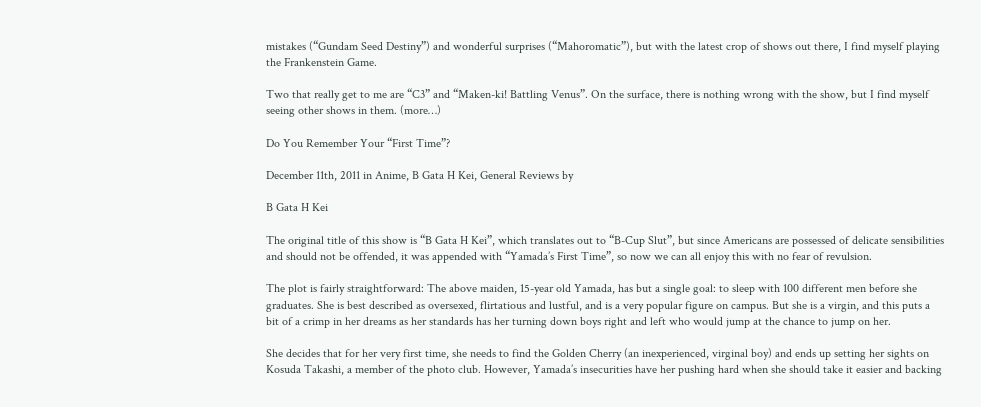mistakes (“Gundam Seed Destiny”) and wonderful surprises (“Mahoromatic”), but with the latest crop of shows out there, I find myself playing the Frankenstein Game.

Two that really get to me are “C3” and “Maken-ki! Battling Venus”. On the surface, there is nothing wrong with the show, but I find myself seeing other shows in them. (more…)

Do You Remember Your “First Time”?

December 11th, 2011 in Anime, B Gata H Kei, General Reviews by

B Gata H Kei

The original title of this show is “B Gata H Kei”, which translates out to “B-Cup Slut”, but since Americans are possessed of delicate sensibilities and should not be offended, it was appended with “Yamada’s First Time”, so now we can all enjoy this with no fear of revulsion.

The plot is fairly straightforward: The above maiden, 15-year old Yamada, has but a single goal: to sleep with 100 different men before she graduates. She is best described as oversexed, flirtatious and lustful, and is a very popular figure on campus. But she is a virgin, and this puts a bit of a crimp in her dreams as her standards has her turning down boys right and left who would jump at the chance to jump on her.

She decides that for her very first time, she needs to find the Golden Cherry (an inexperienced, virginal boy) and ends up setting her sights on Kosuda Takashi, a member of the photo club. However, Yamada’s insecurities have her pushing hard when she should take it easier and backing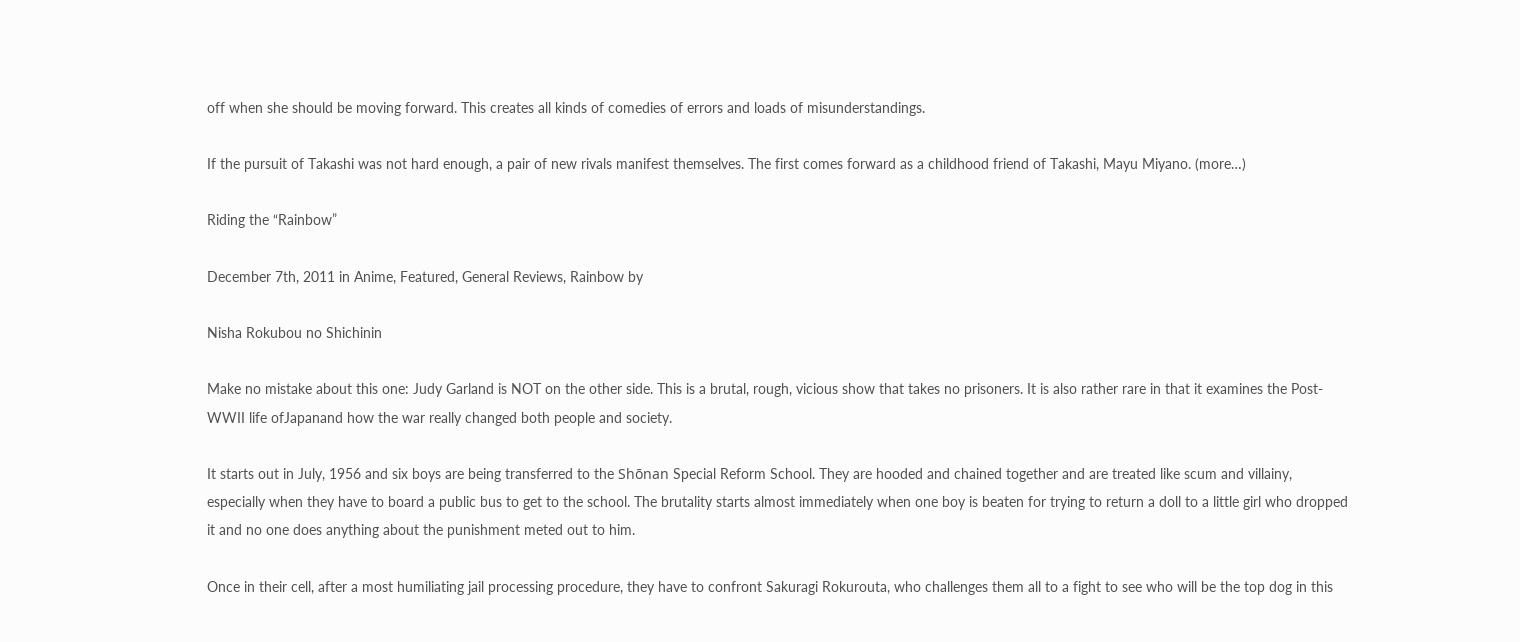off when she should be moving forward. This creates all kinds of comedies of errors and loads of misunderstandings.

If the pursuit of Takashi was not hard enough, a pair of new rivals manifest themselves. The first comes forward as a childhood friend of Takashi, Mayu Miyano. (more…)

Riding the “Rainbow”

December 7th, 2011 in Anime, Featured, General Reviews, Rainbow by

Nisha Rokubou no Shichinin

Make no mistake about this one: Judy Garland is NOT on the other side. This is a brutal, rough, vicious show that takes no prisoners. It is also rather rare in that it examines the Post-WWII life ofJapanand how the war really changed both people and society.

It starts out in July, 1956 and six boys are being transferred to the Shōnan Special Reform School. They are hooded and chained together and are treated like scum and villainy, especially when they have to board a public bus to get to the school. The brutality starts almost immediately when one boy is beaten for trying to return a doll to a little girl who dropped it and no one does anything about the punishment meted out to him.

Once in their cell, after a most humiliating jail processing procedure, they have to confront Sakuragi Rokurouta, who challenges them all to a fight to see who will be the top dog in this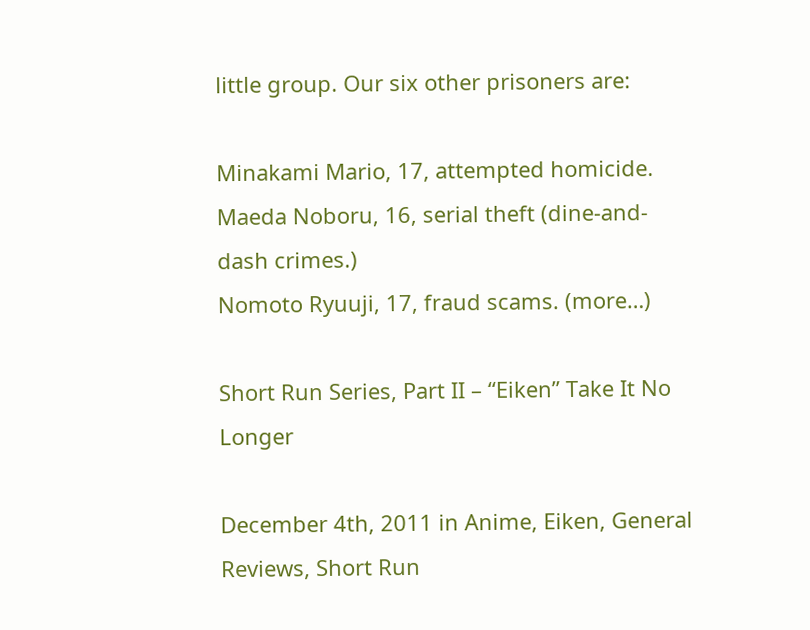little group. Our six other prisoners are:

Minakami Mario, 17, attempted homicide.
Maeda Noboru, 16, serial theft (dine-and-dash crimes.)
Nomoto Ryuuji, 17, fraud scams. (more…)

Short Run Series, Part II – “Eiken” Take It No Longer

December 4th, 2011 in Anime, Eiken, General Reviews, Short Run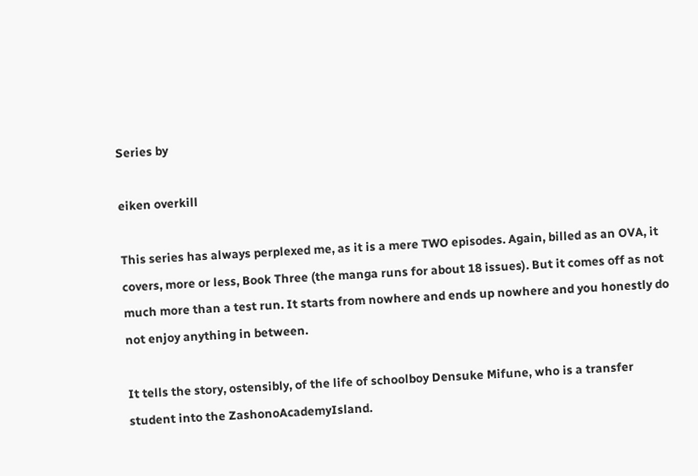Series by

eiken overkill

This series has always perplexed me, as it is a mere TWO episodes. Again, billed as an OVA, it covers, more or less, Book Three (the manga runs for about 18 issues). But it comes off as not much more than a test run. It starts from nowhere and ends up nowhere and you honestly do not enjoy anything in between.

It tells the story, ostensibly, of the life of schoolboy Densuke Mifune, who is a transfer student into the ZashonoAcademyIsland.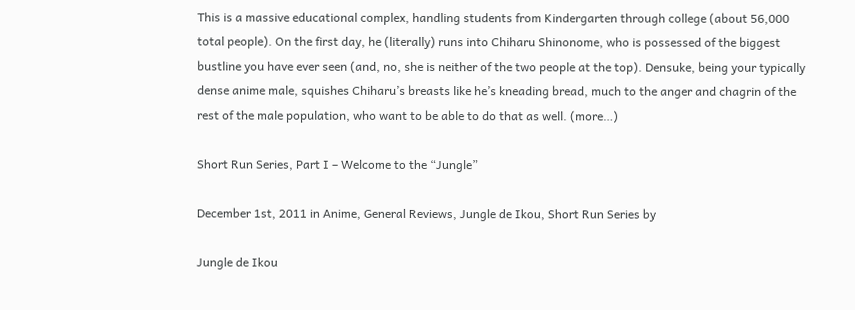This is a massive educational complex, handling students from Kindergarten through college (about 56,000 total people). On the first day, he (literally) runs into Chiharu Shinonome, who is possessed of the biggest bustline you have ever seen (and, no, she is neither of the two people at the top). Densuke, being your typically dense anime male, squishes Chiharu’s breasts like he’s kneading bread, much to the anger and chagrin of the rest of the male population, who want to be able to do that as well. (more…)

Short Run Series, Part I – Welcome to the “Jungle”

December 1st, 2011 in Anime, General Reviews, Jungle de Ikou, Short Run Series by

Jungle de Ikou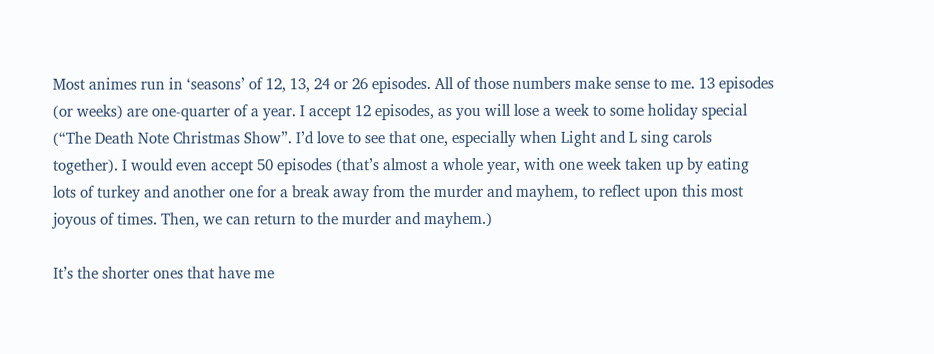Most animes run in ‘seasons’ of 12, 13, 24 or 26 episodes. All of those numbers make sense to me. 13 episodes (or weeks) are one-quarter of a year. I accept 12 episodes, as you will lose a week to some holiday special (“The Death Note Christmas Show”. I’d love to see that one, especially when Light and L sing carols together). I would even accept 50 episodes (that’s almost a whole year, with one week taken up by eating lots of turkey and another one for a break away from the murder and mayhem, to reflect upon this most joyous of times. Then, we can return to the murder and mayhem.)

It’s the shorter ones that have me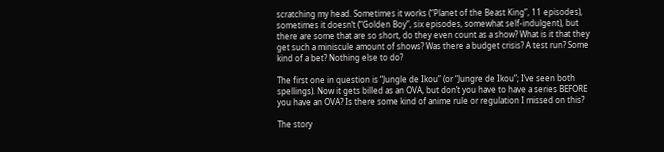scratching my head. Sometimes it works (“Planet of the Beast King”, 11 episodes), sometimes it doesn’t (“Golden Boy”, six episodes, somewhat self-indulgent), but there are some that are so short, do they even count as a show? What is it that they get such a miniscule amount of shows? Was there a budget crisis? A test run? Some kind of a bet? Nothing else to do?

The first one in question is “Jungle de Ikou” (or “Jungre de Ikou”; I’ve seen both spellings). Now it gets billed as an OVA, but don’t you have to have a series BEFORE you have an OVA? Is there some kind of anime rule or regulation I missed on this?

The story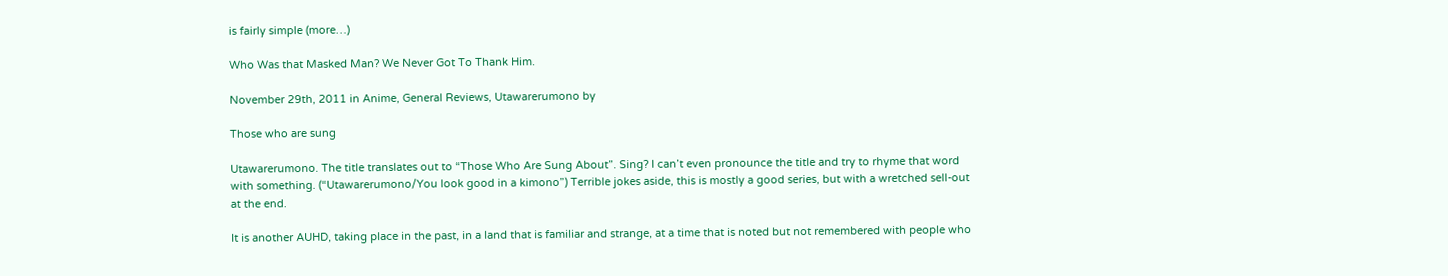is fairly simple (more…)

Who Was that Masked Man? We Never Got To Thank Him.

November 29th, 2011 in Anime, General Reviews, Utawarerumono by

Those who are sung

Utawarerumono. The title translates out to “Those Who Are Sung About”. Sing? I can’t even pronounce the title and try to rhyme that word with something. (“Utawarerumono/You look good in a kimono”) Terrible jokes aside, this is mostly a good series, but with a wretched sell-out at the end.

It is another AUHD, taking place in the past, in a land that is familiar and strange, at a time that is noted but not remembered with people who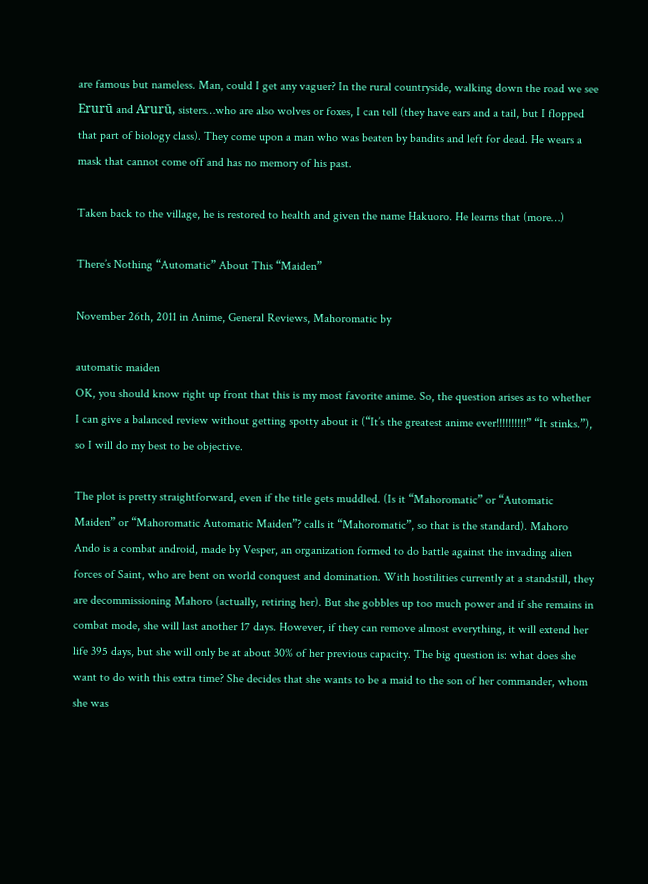are famous but nameless. Man, could I get any vaguer? In the rural countryside, walking down the road we see Erurū and Arurū, sisters…who are also wolves or foxes, I can tell (they have ears and a tail, but I flopped that part of biology class). They come upon a man who was beaten by bandits and left for dead. He wears a mask that cannot come off and has no memory of his past.

Taken back to the village, he is restored to health and given the name Hakuoro. He learns that (more…)

There’s Nothing “Automatic” About This “Maiden”

November 26th, 2011 in Anime, General Reviews, Mahoromatic by

automatic maiden
OK, you should know right up front that this is my most favorite anime. So, the question arises as to whether I can give a balanced review without getting spotty about it (“It’s the greatest anime ever!!!!!!!!!!” “It stinks.”), so I will do my best to be objective.

The plot is pretty straightforward, even if the title gets muddled. (Is it “Mahoromatic” or “Automatic Maiden” or “Mahoromatic Automatic Maiden”? calls it “Mahoromatic”, so that is the standard). Mahoro Ando is a combat android, made by Vesper, an organization formed to do battle against the invading alien forces of Saint, who are bent on world conquest and domination. With hostilities currently at a standstill, they are decommissioning Mahoro (actually, retiring her). But she gobbles up too much power and if she remains in combat mode, she will last another 17 days. However, if they can remove almost everything, it will extend her life 395 days, but she will only be at about 30% of her previous capacity. The big question is: what does she want to do with this extra time? She decides that she wants to be a maid to the son of her commander, whom she was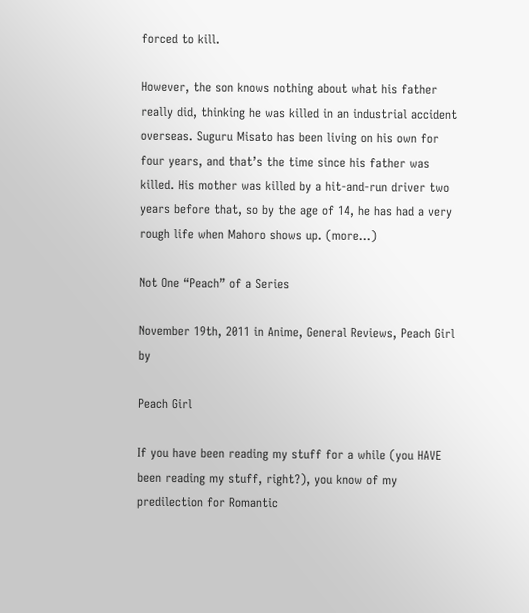forced to kill.

However, the son knows nothing about what his father really did, thinking he was killed in an industrial accident overseas. Suguru Misato has been living on his own for four years, and that’s the time since his father was killed. His mother was killed by a hit-and-run driver two years before that, so by the age of 14, he has had a very rough life when Mahoro shows up. (more…)

Not One “Peach” of a Series

November 19th, 2011 in Anime, General Reviews, Peach Girl by

Peach Girl

If you have been reading my stuff for a while (you HAVE been reading my stuff, right?), you know of my predilection for Romantic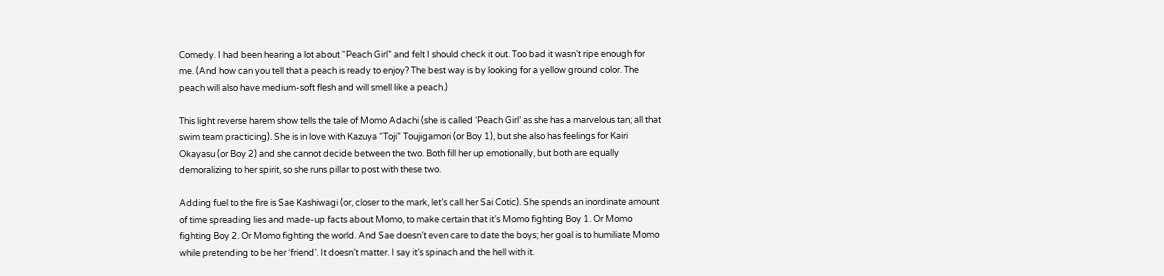Comedy. I had been hearing a lot about “Peach Girl” and felt I should check it out. Too bad it wasn’t ripe enough for me. (And how can you tell that a peach is ready to enjoy? The best way is by looking for a yellow ground color. The peach will also have medium-soft flesh and will smell like a peach.)

This light reverse harem show tells the tale of Momo Adachi (she is called ‘Peach Girl’ as she has a marvelous tan; all that swim team practicing). She is in love with Kazuya “Toji” Toujigamori (or Boy 1), but she also has feelings for Kairi Okayasu (or Boy 2) and she cannot decide between the two. Both fill her up emotionally, but both are equally demoralizing to her spirit, so she runs pillar to post with these two.

Adding fuel to the fire is Sae Kashiwagi (or, closer to the mark, let’s call her Sai Cotic). She spends an inordinate amount of time spreading lies and made-up facts about Momo, to make certain that it’s Momo fighting Boy 1. Or Momo fighting Boy 2. Or Momo fighting the world. And Sae doesn’t even care to date the boys; her goal is to humiliate Momo while pretending to be her ‘friend’. It doesn’t matter. I say it’s spinach and the hell with it.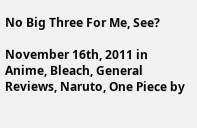No Big Three For Me, See?

November 16th, 2011 in Anime, Bleach, General Reviews, Naruto, One Piece by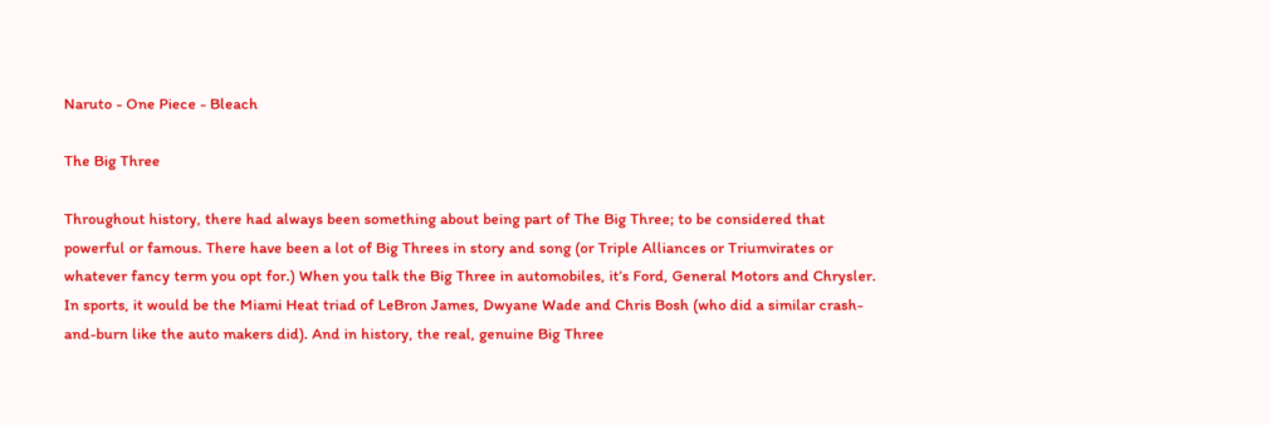Naruto - One Piece - Bleach

The Big Three

Throughout history, there had always been something about being part of The Big Three; to be considered that powerful or famous. There have been a lot of Big Threes in story and song (or Triple Alliances or Triumvirates or whatever fancy term you opt for.) When you talk the Big Three in automobiles, it’s Ford, General Motors and Chrysler. In sports, it would be the Miami Heat triad of LeBron James, Dwyane Wade and Chris Bosh (who did a similar crash-and-burn like the auto makers did). And in history, the real, genuine Big Three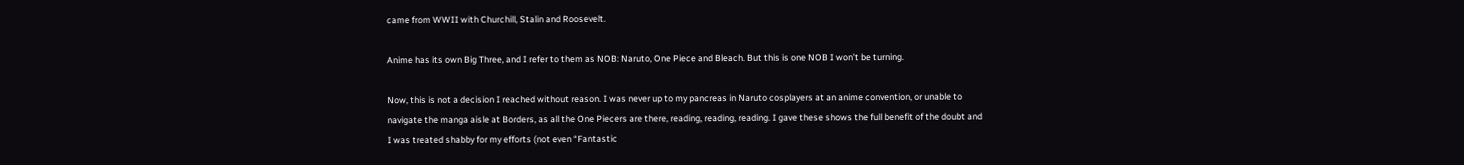came from WWII with Churchill, Stalin and Roosevelt.

Anime has its own Big Three, and I refer to them as NOB: Naruto, One Piece and Bleach. But this is one NOB I won’t be turning.

Now, this is not a decision I reached without reason. I was never up to my pancreas in Naruto cosplayers at an anime convention, or unable to navigate the manga aisle at Borders, as all the One Piecers are there, reading, reading, reading. I gave these shows the full benefit of the doubt and I was treated shabby for my efforts (not even “Fantastic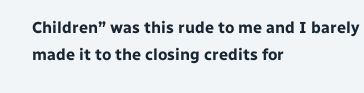Children” was this rude to me and I barely made it to the closing credits for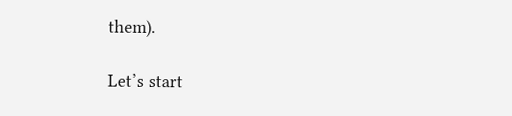them).

Let’s start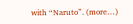with “Naruto”. (more…)